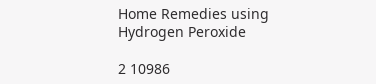Home Remedies using Hydrogen Peroxide

2 10986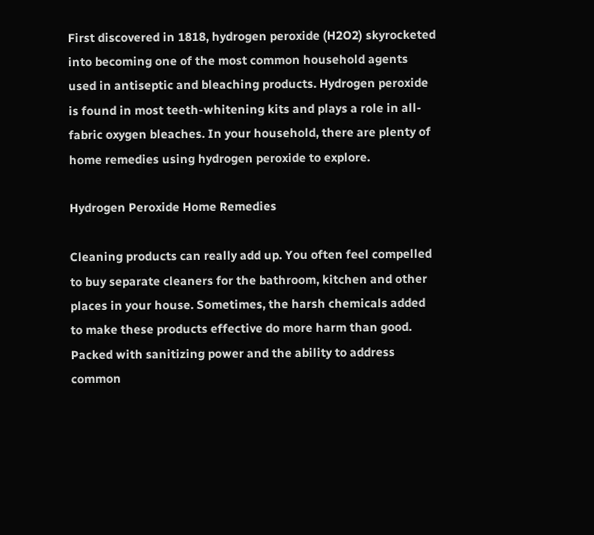First discovered in 1818, hydrogen peroxide (H2O2) skyrocketed into becoming one of the most common household agents used in antiseptic and bleaching products. Hydrogen peroxide is found in most teeth-whitening kits and plays a role in all-fabric oxygen bleaches. In your household, there are plenty of home remedies using hydrogen peroxide to explore.

Hydrogen Peroxide Home Remedies

Cleaning products can really add up. You often feel compelled to buy separate cleaners for the bathroom, kitchen and other places in your house. Sometimes, the harsh chemicals added to make these products effective do more harm than good. Packed with sanitizing power and the ability to address common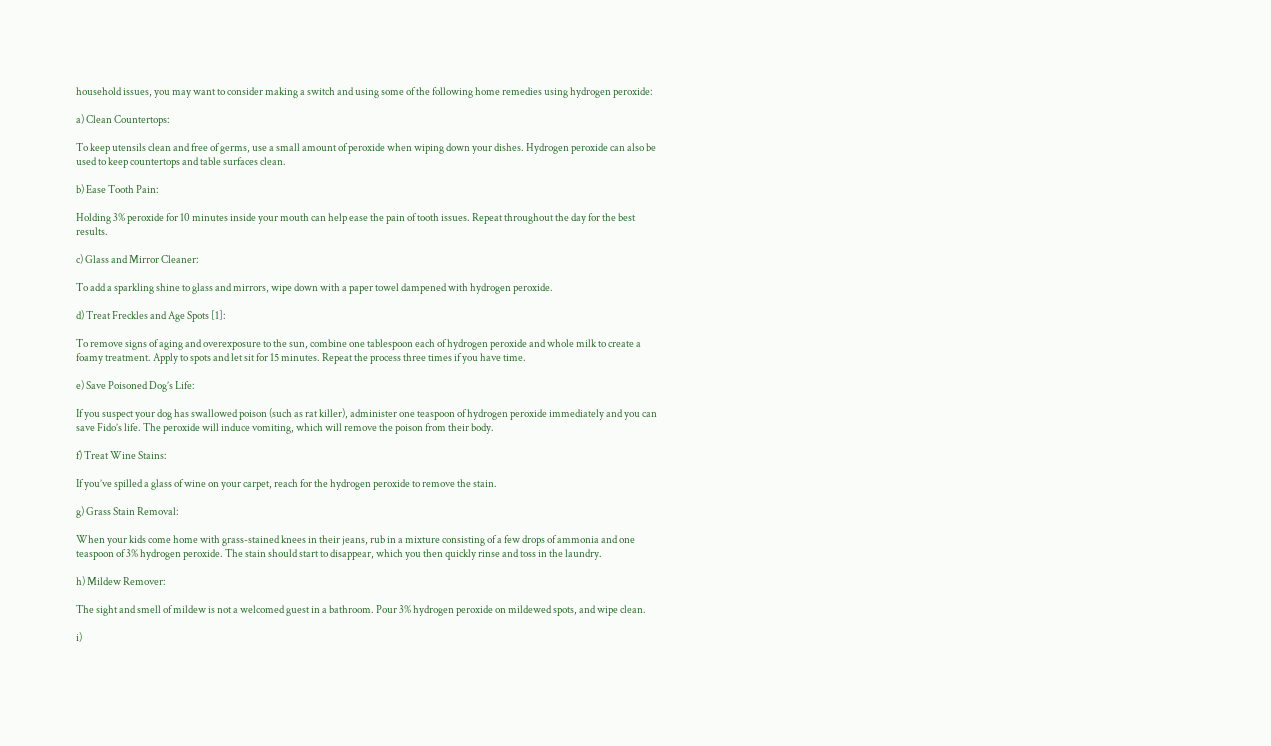household issues, you may want to consider making a switch and using some of the following home remedies using hydrogen peroxide:

a) Clean Countertops:

To keep utensils clean and free of germs, use a small amount of peroxide when wiping down your dishes. Hydrogen peroxide can also be used to keep countertops and table surfaces clean.

b) Ease Tooth Pain:

Holding 3% peroxide for 10 minutes inside your mouth can help ease the pain of tooth issues. Repeat throughout the day for the best results.

c) Glass and Mirror Cleaner:

To add a sparkling shine to glass and mirrors, wipe down with a paper towel dampened with hydrogen peroxide.

d) Treat Freckles and Age Spots [1]:

To remove signs of aging and overexposure to the sun, combine one tablespoon each of hydrogen peroxide and whole milk to create a foamy treatment. Apply to spots and let sit for 15 minutes. Repeat the process three times if you have time.

e) Save Poisoned Dog’s Life:

If you suspect your dog has swallowed poison (such as rat killer), administer one teaspoon of hydrogen peroxide immediately and you can save Fido’s life. The peroxide will induce vomiting, which will remove the poison from their body.

f) Treat Wine Stains:

If you’ve spilled a glass of wine on your carpet, reach for the hydrogen peroxide to remove the stain.

g) Grass Stain Removal:

When your kids come home with grass-stained knees in their jeans, rub in a mixture consisting of a few drops of ammonia and one teaspoon of 3% hydrogen peroxide. The stain should start to disappear, which you then quickly rinse and toss in the laundry.

h) Mildew Remover:

The sight and smell of mildew is not a welcomed guest in a bathroom. Pour 3% hydrogen peroxide on mildewed spots, and wipe clean.

i)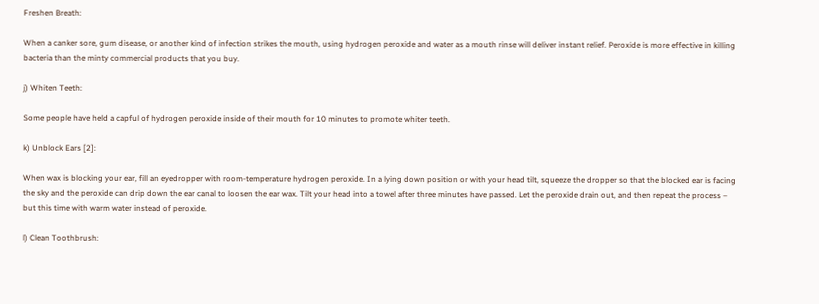Freshen Breath:

When a canker sore, gum disease, or another kind of infection strikes the mouth, using hydrogen peroxide and water as a mouth rinse will deliver instant relief. Peroxide is more effective in killing bacteria than the minty commercial products that you buy.

j) Whiten Teeth:

Some people have held a capful of hydrogen peroxide inside of their mouth for 10 minutes to promote whiter teeth.

k) Unblock Ears [2]:

When wax is blocking your ear, fill an eyedropper with room-temperature hydrogen peroxide. In a lying down position or with your head tilt, squeeze the dropper so that the blocked ear is facing the sky and the peroxide can drip down the ear canal to loosen the ear wax. Tilt your head into a towel after three minutes have passed. Let the peroxide drain out, and then repeat the process – but this time with warm water instead of peroxide.

l) Clean Toothbrush: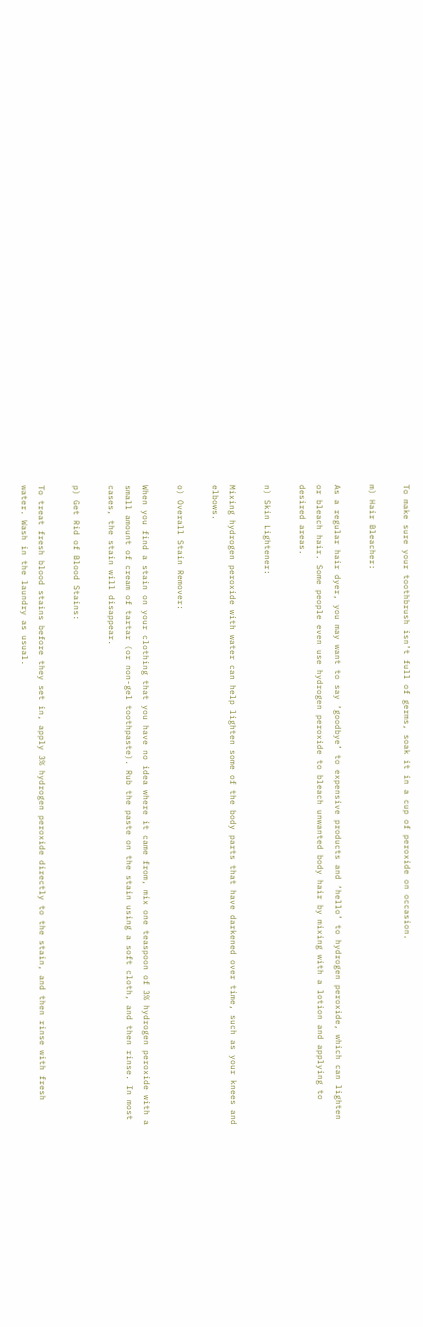To make sure your toothbrush isn’t full of germs, soak it in a cup of peroxide on occasion.

m) Hair Bleacher:

As a regular hair dyer, you may want to say ‘goodbye’ to expensive products and ‘hello’ to hydrogen peroxide, which can lighten or bleach hair. Some people even use hydrogen peroxide to bleach unwanted body hair by mixing with a lotion and applying to desired areas.

n) Skin Lightener:

Mixing hydrogen peroxide with water can help lighten some of the body parts that have darkened over time, such as your knees and elbows.

o) Overall Stain Remover:

When you find a stain on your clothing that you have no idea where it came from, mix one teaspoon of 3% hydrogen peroxide with a small amount of cream of tartar (or non-gel toothpaste). Rub the paste on the stain using a soft cloth, and then rinse. In most cases, the stain will disappear.

p) Get Rid of Blood Stains:

To treat fresh blood stains before they set in, apply 3% hydrogen peroxide directly to the stain, and then rinse with fresh water. Wash in the laundry as usual.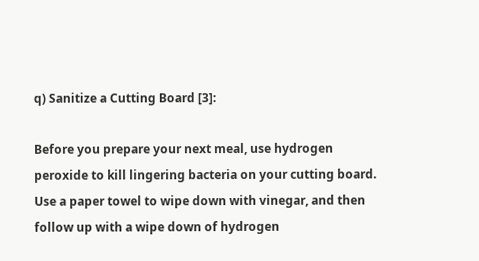q) Sanitize a Cutting Board [3]:

Before you prepare your next meal, use hydrogen peroxide to kill lingering bacteria on your cutting board. Use a paper towel to wipe down with vinegar, and then follow up with a wipe down of hydrogen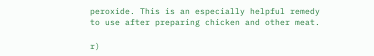peroxide. This is an especially helpful remedy to use after preparing chicken and other meat.

r)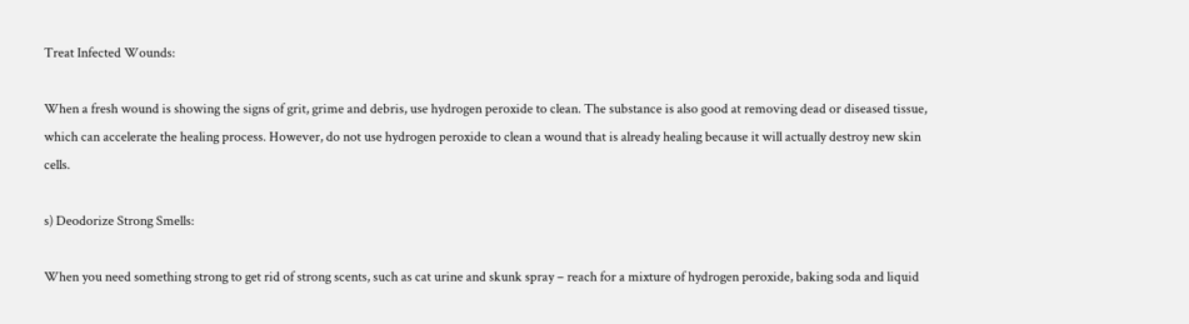Treat Infected Wounds:

When a fresh wound is showing the signs of grit, grime and debris, use hydrogen peroxide to clean. The substance is also good at removing dead or diseased tissue, which can accelerate the healing process. However, do not use hydrogen peroxide to clean a wound that is already healing because it will actually destroy new skin cells.

s) Deodorize Strong Smells:

When you need something strong to get rid of strong scents, such as cat urine and skunk spray – reach for a mixture of hydrogen peroxide, baking soda and liquid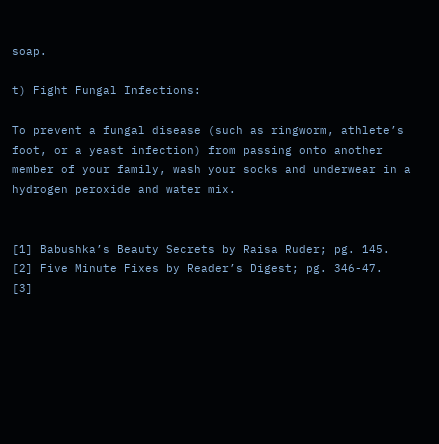soap.

t) Fight Fungal Infections:

To prevent a fungal disease (such as ringworm, athlete’s foot, or a yeast infection) from passing onto another member of your family, wash your socks and underwear in a hydrogen peroxide and water mix.


[1] Babushka’s Beauty Secrets by Raisa Ruder; pg. 145.
[2] Five Minute Fixes by Reader’s Digest; pg. 346-47.
[3]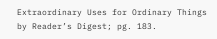Extraordinary Uses for Ordinary Things by Reader’s Digest; pg. 183.